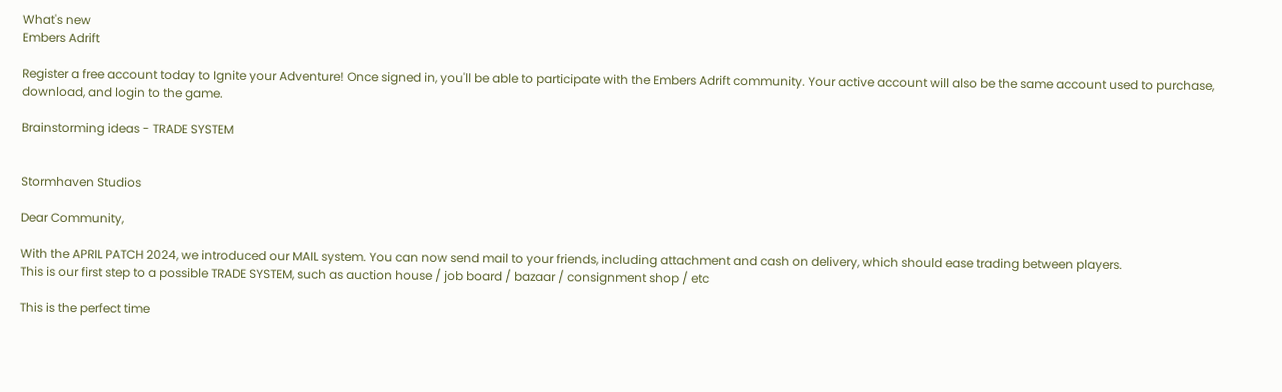What's new
Embers Adrift

Register a free account today to Ignite your Adventure! Once signed in, you'll be able to participate with the Embers Adrift community. Your active account will also be the same account used to purchase, download, and login to the game.

Brainstorming ideas - TRADE SYSTEM


Stormhaven Studios

Dear Community,

With the APRIL PATCH 2024, we introduced our MAIL system. You can now send mail to your friends, including attachment and cash on delivery, which should ease trading between players.
This is our first step to a possible TRADE SYSTEM, such as auction house / job board / bazaar / consignment shop / etc

This is the perfect time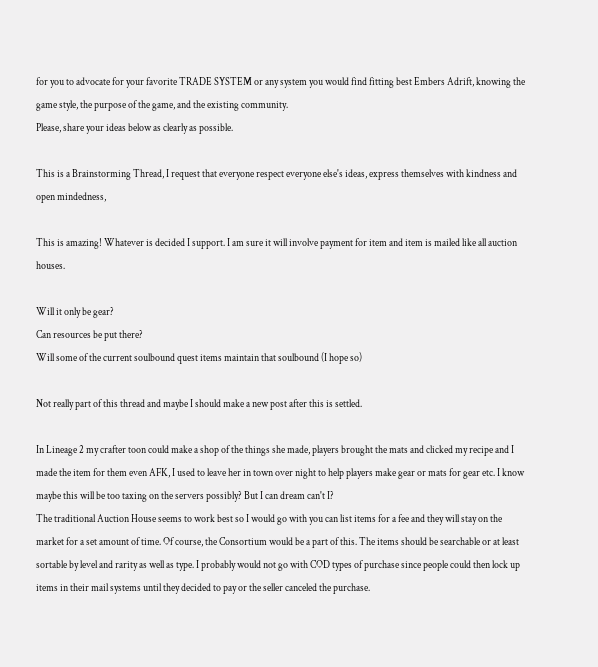for you to advocate for your favorite TRADE SYSTEM or any system you would find fitting best Embers Adrift, knowing the game style, the purpose of the game, and the existing community.
Please, share your ideas below as clearly as possible.

This is a Brainstorming Thread, I request that everyone respect everyone else's ideas, express themselves with kindness and open mindedness,

This is amazing! Whatever is decided I support. I am sure it will involve payment for item and item is mailed like all auction houses.

Will it only be gear?
Can resources be put there?
Will some of the current soulbound quest items maintain that soulbound (I hope so)

Not really part of this thread and maybe I should make a new post after this is settled.

In Lineage 2 my crafter toon could make a shop of the things she made, players brought the mats and clicked my recipe and I made the item for them even AFK, I used to leave her in town over night to help players make gear or mats for gear etc. I know maybe this will be too taxing on the servers possibly? But I can dream can't I?
The traditional Auction House seems to work best so I would go with you can list items for a fee and they will stay on the market for a set amount of time. Of course, the Consortium would be a part of this. The items should be searchable or at least sortable by level and rarity as well as type. I probably would not go with COD types of purchase since people could then lock up items in their mail systems until they decided to pay or the seller canceled the purchase.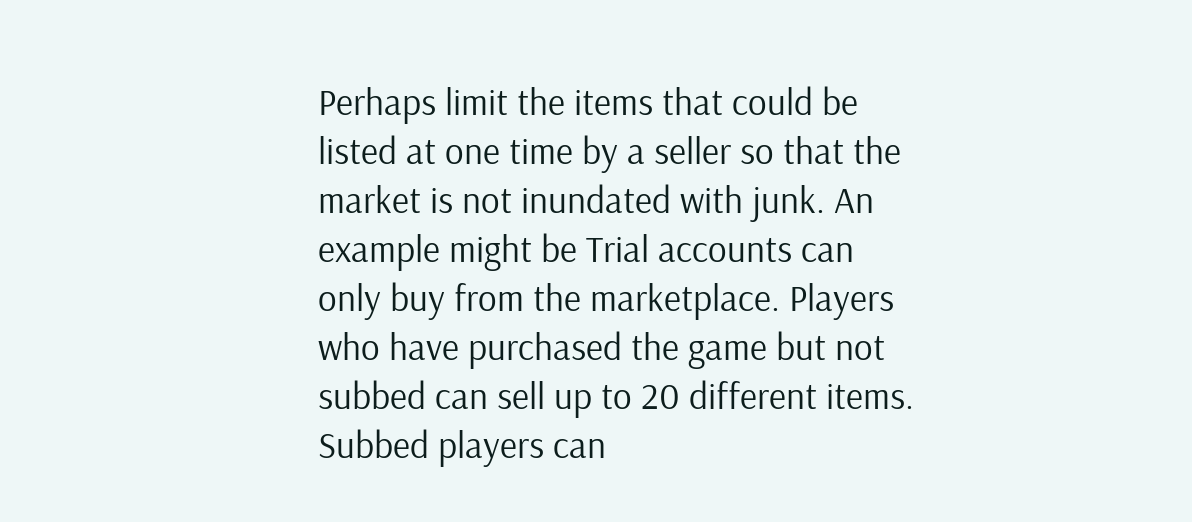Perhaps limit the items that could be listed at one time by a seller so that the market is not inundated with junk. An example might be Trial accounts can only buy from the marketplace. Players who have purchased the game but not subbed can sell up to 20 different items. Subbed players can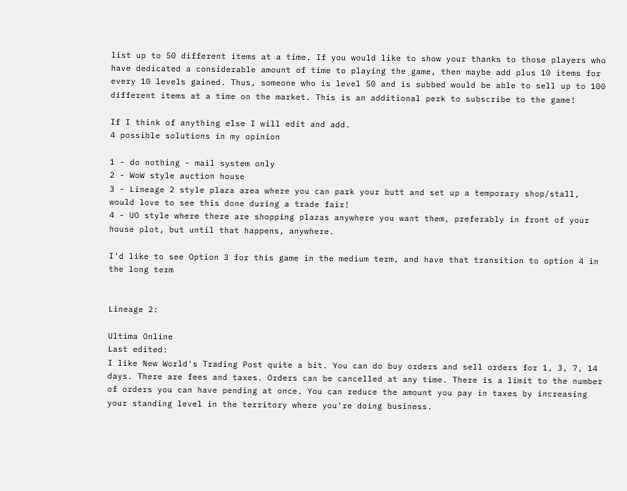list up to 50 different items at a time. If you would like to show your thanks to those players who have dedicated a considerable amount of time to playing the game, then maybe add plus 10 items for every 10 levels gained. Thus, someone who is level 50 and is subbed would be able to sell up to 100 different items at a time on the market. This is an additional perk to subscribe to the game!

If I think of anything else I will edit and add.
4 possible solutions in my opinion

1 - do nothing - mail system only
2 - WoW style auction house
3 - Lineage 2 style plaza area where you can park your butt and set up a temporary shop/stall, would love to see this done during a trade fair!
4 - UO style where there are shopping plazas anywhere you want them, preferably in front of your house plot, but until that happens, anywhere.

I'd like to see Option 3 for this game in the medium term, and have that transition to option 4 in the long term


Lineage 2:

Ultima Online
Last edited:
I like New World's Trading Post quite a bit. You can do buy orders and sell orders for 1, 3, 7, 14 days. There are fees and taxes. Orders can be cancelled at any time. There is a limit to the number of orders you can have pending at once. You can reduce the amount you pay in taxes by increasing your standing level in the territory where you're doing business.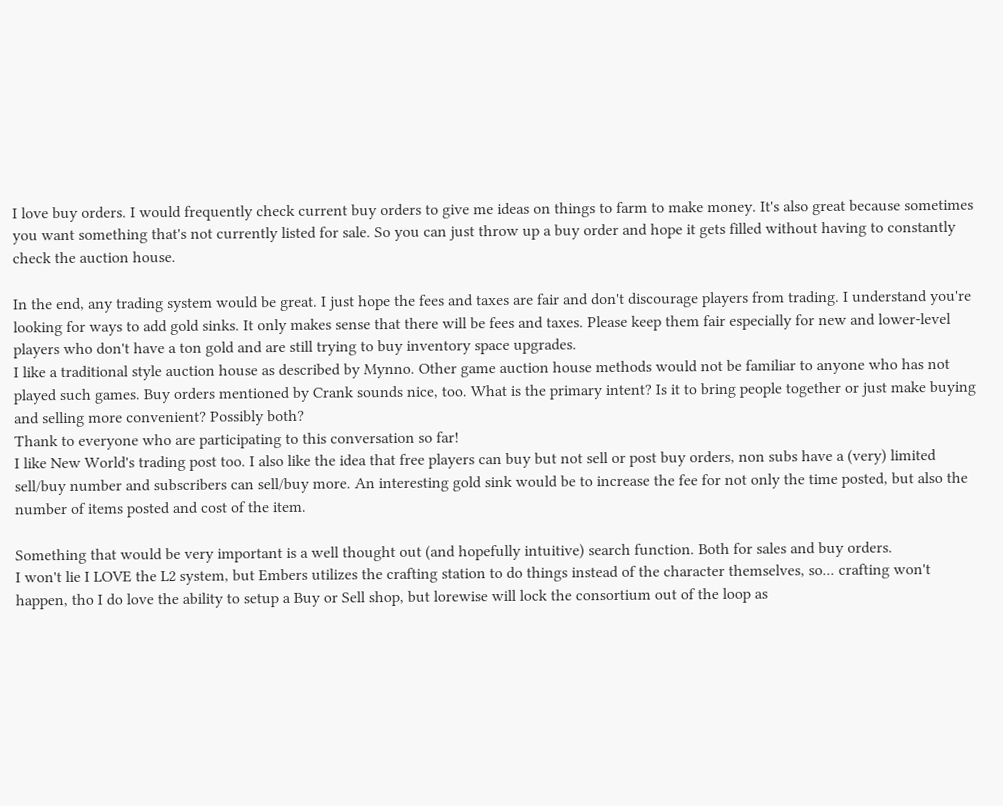I love buy orders. I would frequently check current buy orders to give me ideas on things to farm to make money. It's also great because sometimes you want something that's not currently listed for sale. So you can just throw up a buy order and hope it gets filled without having to constantly check the auction house.

In the end, any trading system would be great. I just hope the fees and taxes are fair and don't discourage players from trading. I understand you're looking for ways to add gold sinks. It only makes sense that there will be fees and taxes. Please keep them fair especially for new and lower-level players who don't have a ton gold and are still trying to buy inventory space upgrades.
I like a traditional style auction house as described by Mynno. Other game auction house methods would not be familiar to anyone who has not played such games. Buy orders mentioned by Crank sounds nice, too. What is the primary intent? Is it to bring people together or just make buying and selling more convenient? Possibly both?
Thank to everyone who are participating to this conversation so far!
I like New World's trading post too. I also like the idea that free players can buy but not sell or post buy orders, non subs have a (very) limited sell/buy number and subscribers can sell/buy more. An interesting gold sink would be to increase the fee for not only the time posted, but also the number of items posted and cost of the item.

Something that would be very important is a well thought out (and hopefully intuitive) search function. Both for sales and buy orders.
I won't lie I LOVE the L2 system, but Embers utilizes the crafting station to do things instead of the character themselves, so... crafting won't happen, tho I do love the ability to setup a Buy or Sell shop, but lorewise will lock the consortium out of the loop as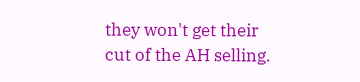they won't get their cut of the AH selling.